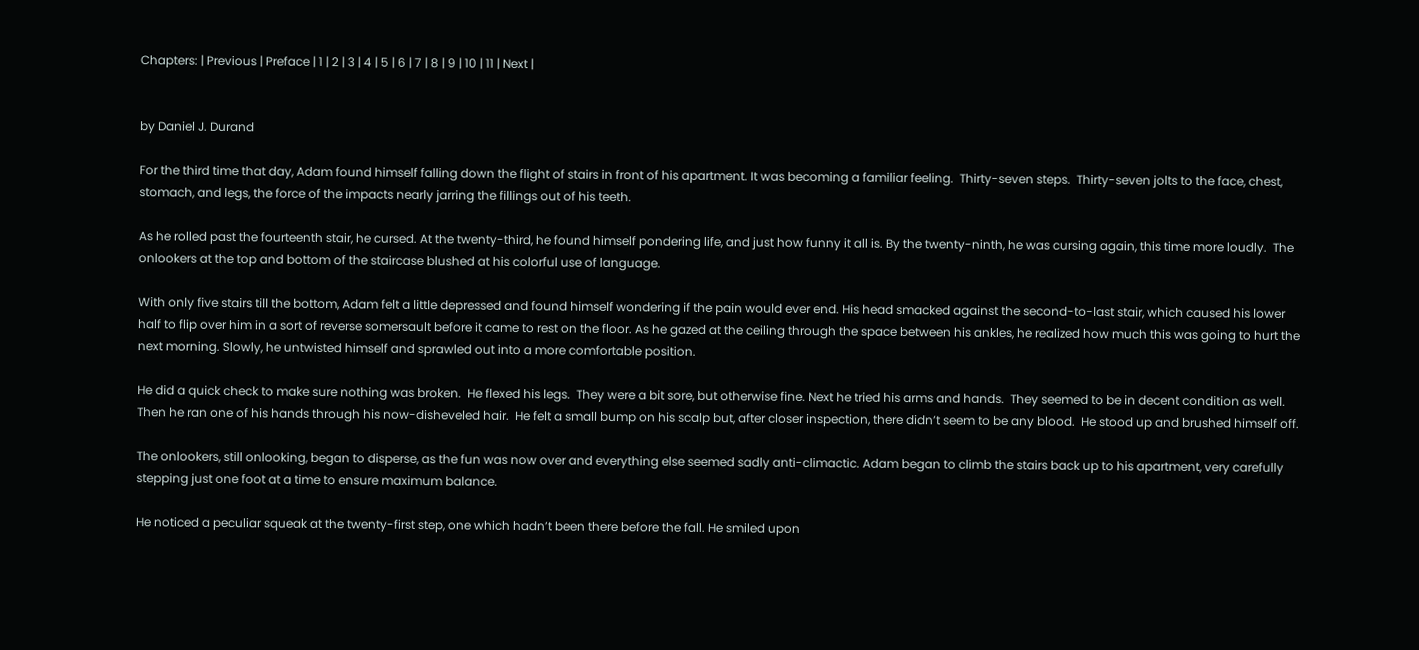Chapters: | Previous | Preface | 1 | 2 | 3 | 4 | 5 | 6 | 7 | 8 | 9 | 10 | 11 | Next |


by Daniel J. Durand

For the third time that day, Adam found himself falling down the flight of stairs in front of his apartment. It was becoming a familiar feeling.  Thirty-seven steps.  Thirty-seven jolts to the face, chest, stomach, and legs, the force of the impacts nearly jarring the fillings out of his teeth.

As he rolled past the fourteenth stair, he cursed. At the twenty-third, he found himself pondering life, and just how funny it all is. By the twenty-ninth, he was cursing again, this time more loudly.  The onlookers at the top and bottom of the staircase blushed at his colorful use of language.

With only five stairs till the bottom, Adam felt a little depressed and found himself wondering if the pain would ever end. His head smacked against the second-to-last stair, which caused his lower half to flip over him in a sort of reverse somersault before it came to rest on the floor. As he gazed at the ceiling through the space between his ankles, he realized how much this was going to hurt the next morning. Slowly, he untwisted himself and sprawled out into a more comfortable position.

He did a quick check to make sure nothing was broken.  He flexed his legs.  They were a bit sore, but otherwise fine. Next he tried his arms and hands.  They seemed to be in decent condition as well.  Then he ran one of his hands through his now-disheveled hair.  He felt a small bump on his scalp but, after closer inspection, there didn’t seem to be any blood.  He stood up and brushed himself off.

The onlookers, still onlooking, began to disperse, as the fun was now over and everything else seemed sadly anti-climactic. Adam began to climb the stairs back up to his apartment, very carefully stepping just one foot at a time to ensure maximum balance.

He noticed a peculiar squeak at the twenty-first step, one which hadn’t been there before the fall. He smiled upon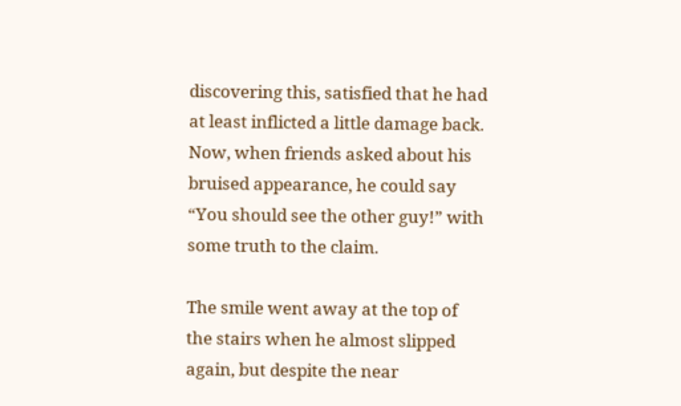discovering this, satisfied that he had at least inflicted a little damage back. Now, when friends asked about his bruised appearance, he could say “You should see the other guy!” with some truth to the claim.

The smile went away at the top of the stairs when he almost slipped again, but despite the near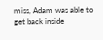miss, Adam was able to get back inside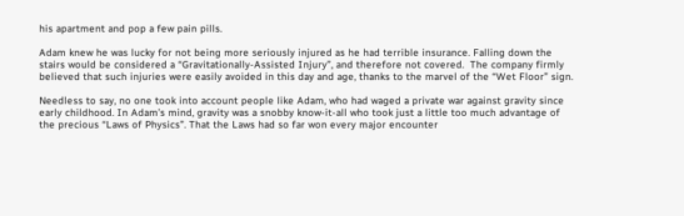his apartment and pop a few pain pills.

Adam knew he was lucky for not being more seriously injured as he had terrible insurance. Falling down the stairs would be considered a “Gravitationally-Assisted Injury”, and therefore not covered.  The company firmly believed that such injuries were easily avoided in this day and age, thanks to the marvel of the “Wet Floor” sign.

Needless to say, no one took into account people like Adam, who had waged a private war against gravity since early childhood. In Adam’s mind, gravity was a snobby know-it-all who took just a little too much advantage of the precious “Laws of Physics”. That the Laws had so far won every major encounter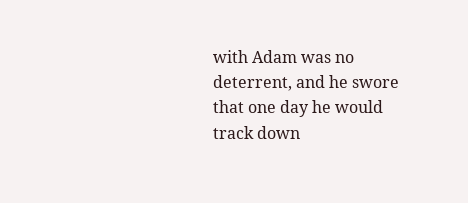with Adam was no deterrent, and he swore that one day he would track down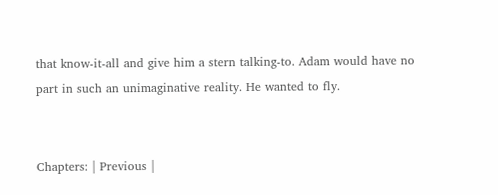that know-it-all and give him a stern talking-to. Adam would have no part in such an unimaginative reality. He wanted to fly.


Chapters: | Previous |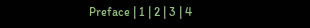Preface | 1 | 2 | 3 | 4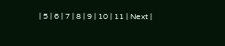| 5 | 6 | 7 | 8 | 9 | 10 | 11 | Next |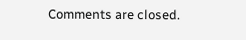Comments are closed.